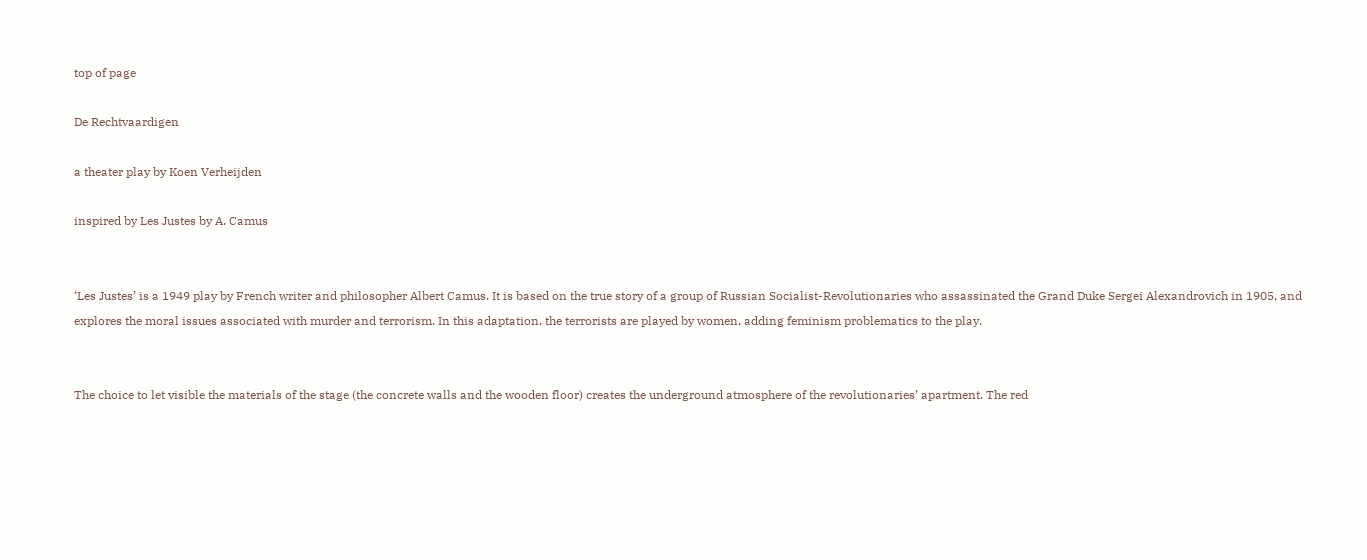top of page

De Rechtvaardigen

a theater play by Koen Verheijden

inspired by Les Justes by A. Camus


‘Les Justes’ is a 1949 play by French writer and philosopher Albert Camus. It is based on the true story of a group of Russian Socialist-Revolutionaries who assassinated the Grand Duke Sergei Alexandrovich in 1905, and explores the moral issues associated with murder and terrorism. In this adaptation, the terrorists are played by women, adding feminism problematics to the play.


The choice to let visible the materials of the stage (the concrete walls and the wooden floor) creates the underground atmosphere of the revolutionaries’ apartment. The red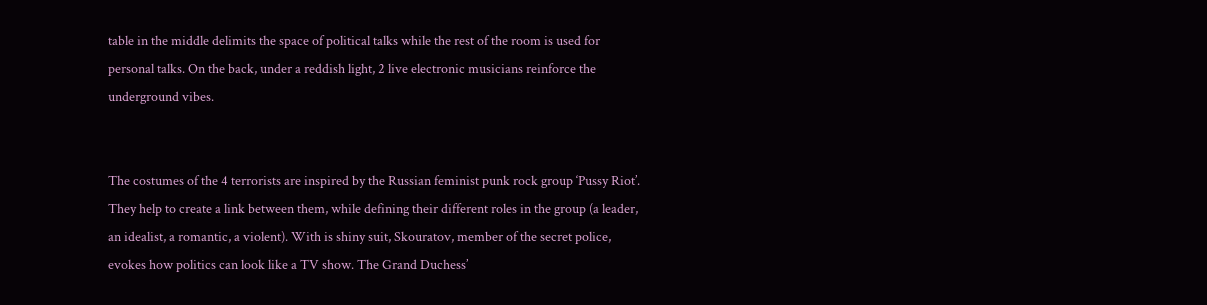table in the middle delimits the space of political talks while the rest of the room is used for personal talks. On the back, under a reddish light, 2 live electronic musicians reinforce the underground vibes.


The costumes of the 4 terrorists are inspired by the Russian feminist punk rock group ‘Pussy Riot’. They help to create a link between them, while defining their different roles in the group (a leader, an idealist, a romantic, a violent). With is shiny suit, Skouratov, member of the secret police, evokes how politics can look like a TV show. The Grand Duchess’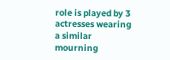role is played by 3 actresses wearing a similar mourning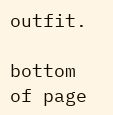outfit.

bottom of page